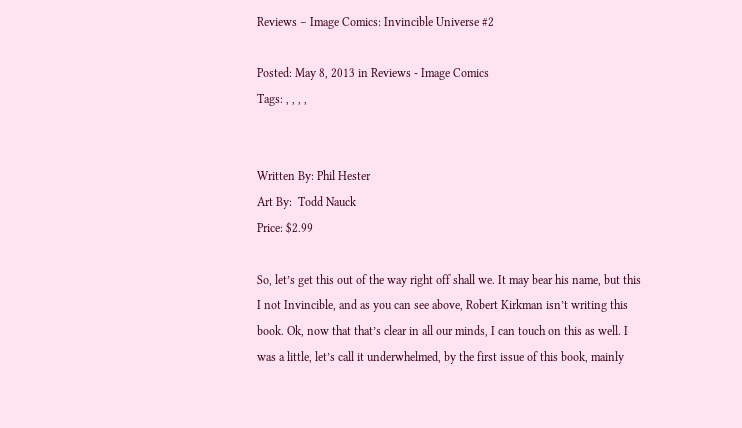Reviews – Image Comics: Invincible Universe #2

Posted: May 8, 2013 in Reviews - Image Comics
Tags: , , , ,


Written By: Phil Hester
Art By:  Todd Nauck
Price: $2.99

So, let’s get this out of the way right off shall we. It may bear his name, but this I not Invincible, and as you can see above, Robert Kirkman isn’t writing this book. Ok, now that that’s clear in all our minds, I can touch on this as well. I was a little, let’s call it underwhelmed, by the first issue of this book, mainly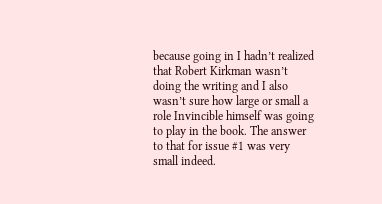because going in I hadn’t realized that Robert Kirkman wasn’t doing the writing and I also wasn’t sure how large or small a role Invincible himself was going to play in the book. The answer to that for issue #1 was very small indeed.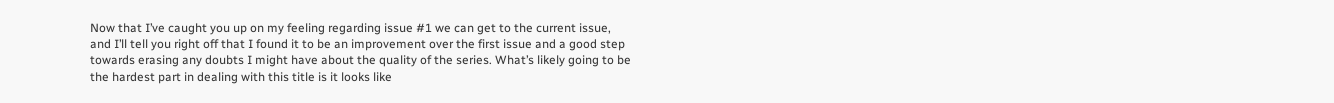Now that I’ve caught you up on my feeling regarding issue #1 we can get to the current issue, and I’ll tell you right off that I found it to be an improvement over the first issue and a good step towards erasing any doubts I might have about the quality of the series. What’s likely going to be the hardest part in dealing with this title is it looks like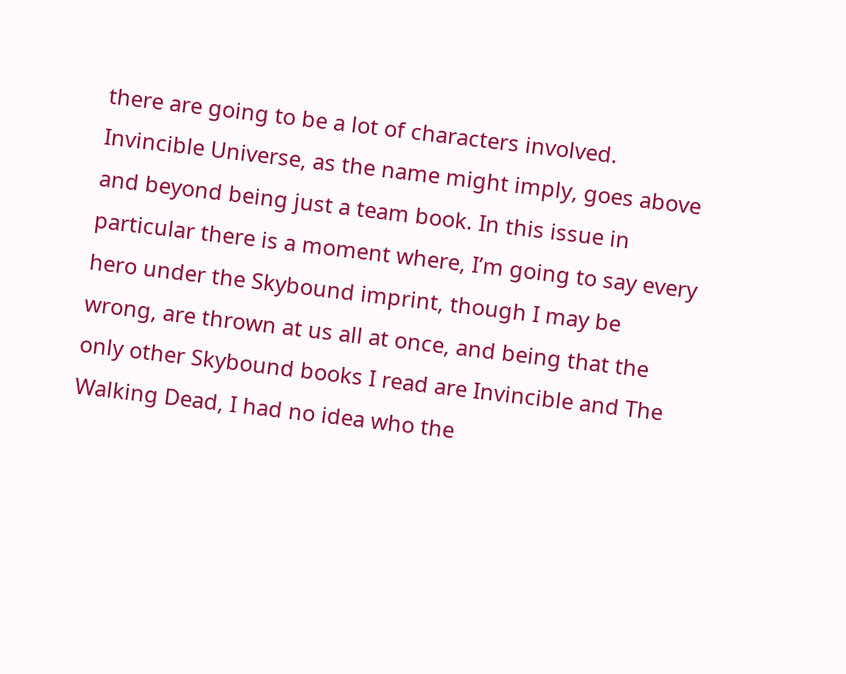there are going to be a lot of characters involved. Invincible Universe, as the name might imply, goes above and beyond being just a team book. In this issue in particular there is a moment where, I’m going to say every hero under the Skybound imprint, though I may be wrong, are thrown at us all at once, and being that the only other Skybound books I read are Invincible and The Walking Dead, I had no idea who the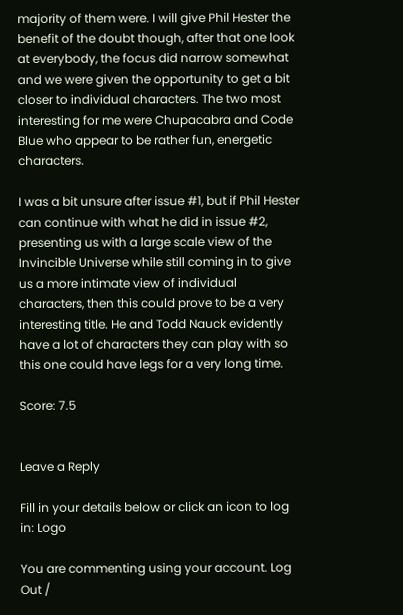majority of them were. I will give Phil Hester the benefit of the doubt though, after that one look at everybody, the focus did narrow somewhat and we were given the opportunity to get a bit closer to individual characters. The two most interesting for me were Chupacabra and Code Blue who appear to be rather fun, energetic characters.

I was a bit unsure after issue #1, but if Phil Hester can continue with what he did in issue #2, presenting us with a large scale view of the Invincible Universe while still coming in to give us a more intimate view of individual characters, then this could prove to be a very interesting title. He and Todd Nauck evidently have a lot of characters they can play with so this one could have legs for a very long time.

Score: 7.5


Leave a Reply

Fill in your details below or click an icon to log in: Logo

You are commenting using your account. Log Out /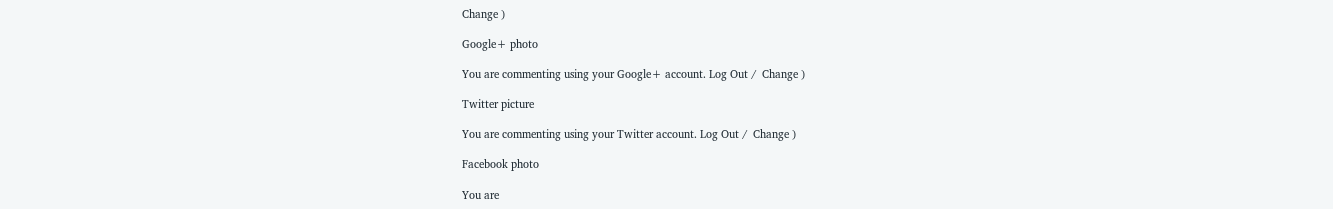Change )

Google+ photo

You are commenting using your Google+ account. Log Out /  Change )

Twitter picture

You are commenting using your Twitter account. Log Out /  Change )

Facebook photo

You are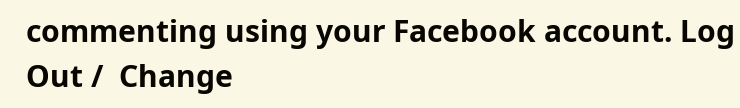commenting using your Facebook account. Log Out /  Change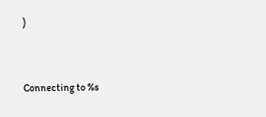)


Connecting to %s